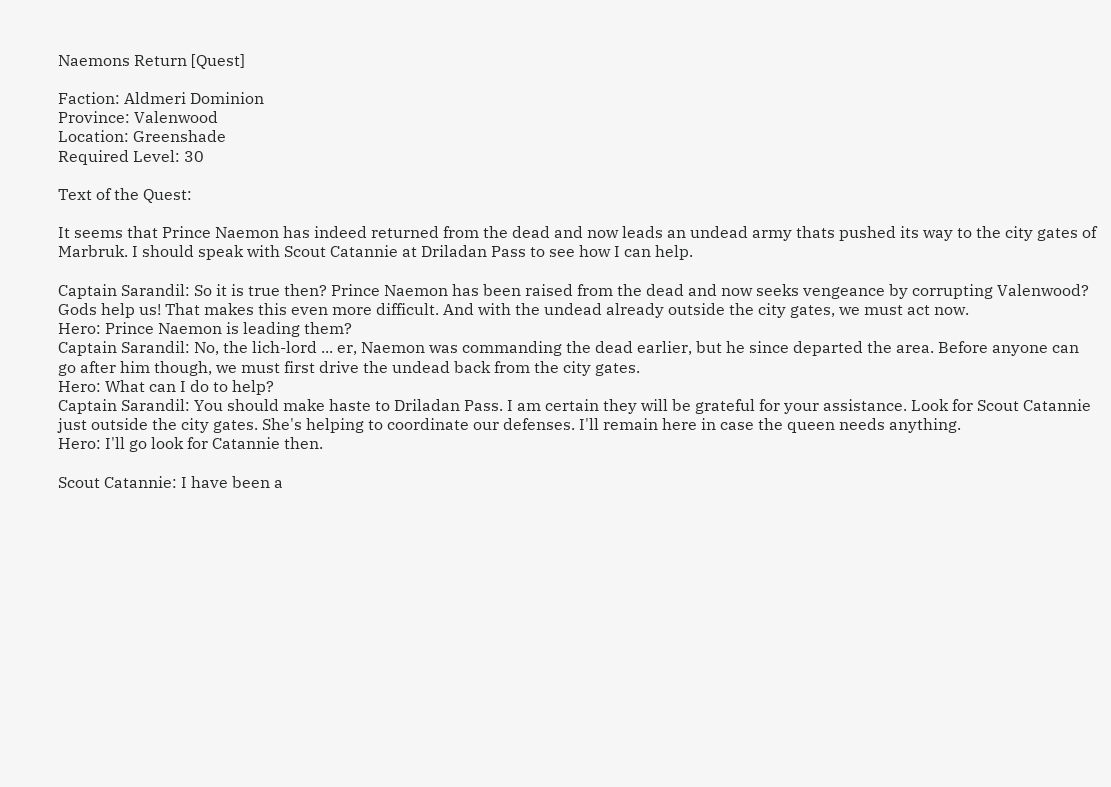Naemons Return [Quest]

Faction: Aldmeri Dominion
Province: Valenwood
Location: Greenshade
Required Level: 30

Text of the Quest:

It seems that Prince Naemon has indeed returned from the dead and now leads an undead army thats pushed its way to the city gates of Marbruk. I should speak with Scout Catannie at Driladan Pass to see how I can help.

Captain Sarandil: So it is true then? Prince Naemon has been raised from the dead and now seeks vengeance by corrupting Valenwood? Gods help us! That makes this even more difficult. And with the undead already outside the city gates, we must act now.
Hero: Prince Naemon is leading them?
Captain Sarandil: No, the lich-lord ... er, Naemon was commanding the dead earlier, but he since departed the area. Before anyone can go after him though, we must first drive the undead back from the city gates.
Hero: What can I do to help?
Captain Sarandil: You should make haste to Driladan Pass. I am certain they will be grateful for your assistance. Look for Scout Catannie just outside the city gates. She's helping to coordinate our defenses. I'll remain here in case the queen needs anything.
Hero: I'll go look for Catannie then.

Scout Catannie: I have been a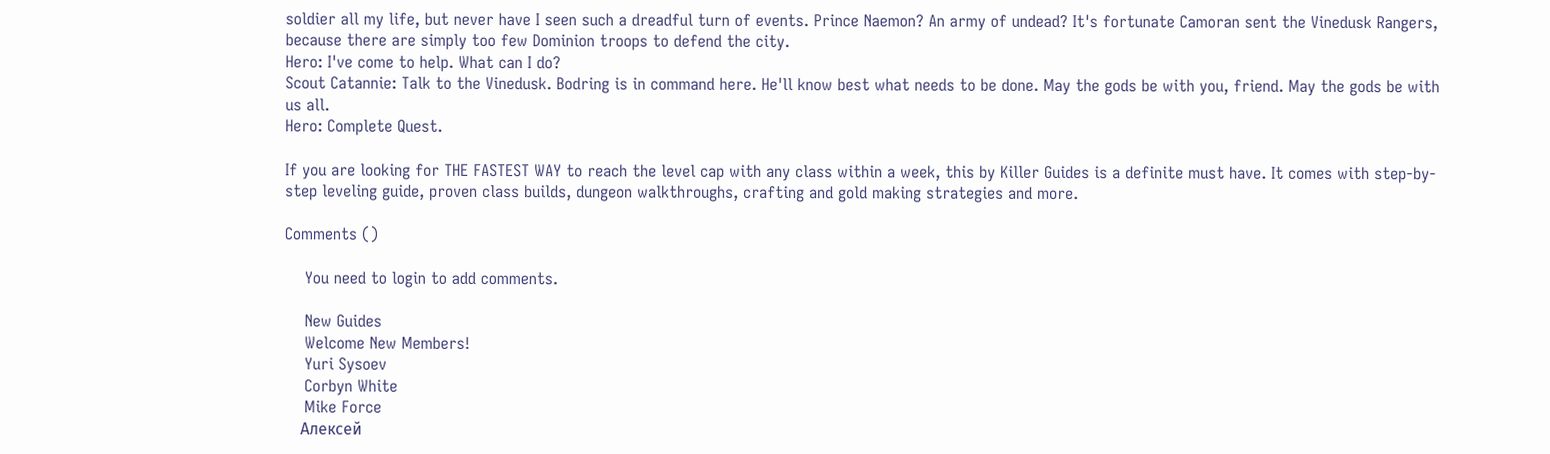soldier all my life, but never have I seen such a dreadful turn of events. Prince Naemon? An army of undead? It's fortunate Camoran sent the Vinedusk Rangers, because there are simply too few Dominion troops to defend the city.
Hero: I've come to help. What can I do?
Scout Catannie: Talk to the Vinedusk. Bodring is in command here. He'll know best what needs to be done. May the gods be with you, friend. May the gods be with us all.
Hero: Complete Quest.

If you are looking for THE FASTEST WAY to reach the level cap with any class within a week, this by Killer Guides is a definite must have. It comes with step-by-step leveling guide, proven class builds, dungeon walkthroughs, crafting and gold making strategies and more.

Comments ()

    You need to login to add comments.

    New Guides
    Welcome New Members!
    Yuri Sysoev
    Corbyn White
    Mike Force
    Алексей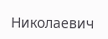Николаевич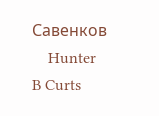Савенков
    Hunter B Curts